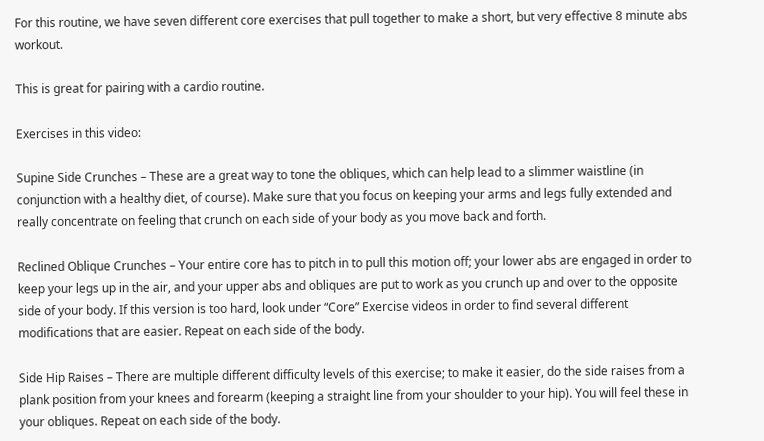For this routine, we have seven different core exercises that pull together to make a short, but very effective 8 minute abs workout.

This is great for pairing with a cardio routine.

Exercises in this video:

Supine Side Crunches – These are a great way to tone the obliques, which can help lead to a slimmer waistline (in conjunction with a healthy diet, of course). Make sure that you focus on keeping your arms and legs fully extended and really concentrate on feeling that crunch on each side of your body as you move back and forth.

Reclined Oblique Crunches – Your entire core has to pitch in to pull this motion off; your lower abs are engaged in order to keep your legs up in the air, and your upper abs and obliques are put to work as you crunch up and over to the opposite side of your body. If this version is too hard, look under “Core” Exercise videos in order to find several different modifications that are easier. Repeat on each side of the body.

Side Hip Raises – There are multiple different difficulty levels of this exercise; to make it easier, do the side raises from a plank position from your knees and forearm (keeping a straight line from your shoulder to your hip). You will feel these in your obliques. Repeat on each side of the body.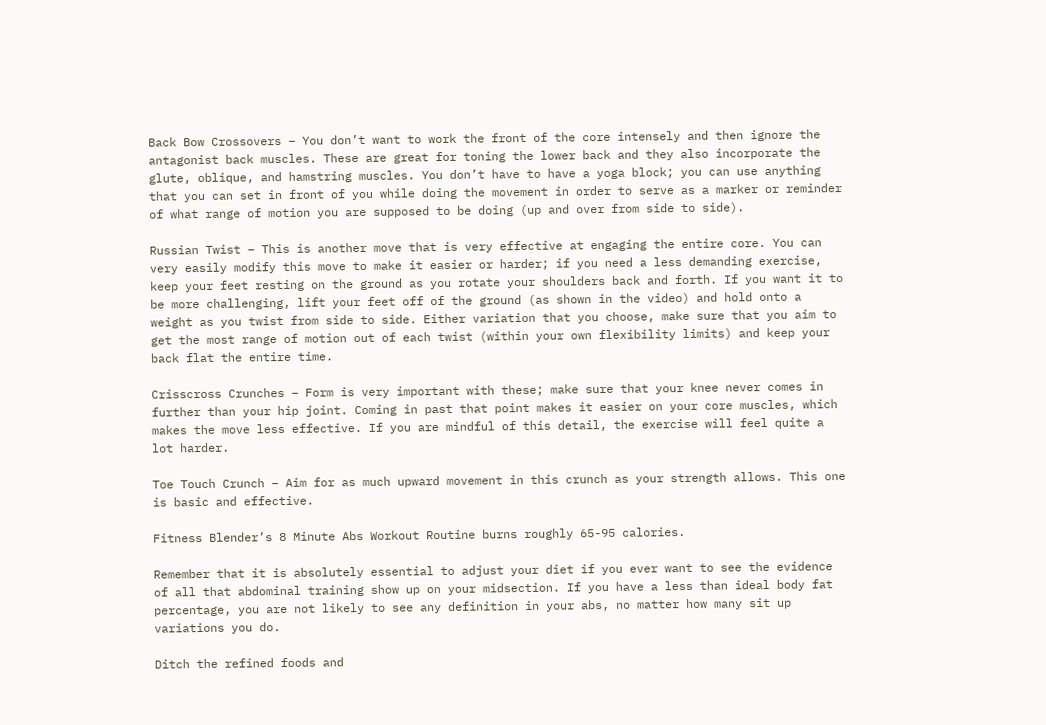Back Bow Crossovers – You don’t want to work the front of the core intensely and then ignore the antagonist back muscles. These are great for toning the lower back and they also incorporate the glute, oblique, and hamstring muscles. You don’t have to have a yoga block; you can use anything that you can set in front of you while doing the movement in order to serve as a marker or reminder of what range of motion you are supposed to be doing (up and over from side to side).

Russian Twist – This is another move that is very effective at engaging the entire core. You can very easily modify this move to make it easier or harder; if you need a less demanding exercise, keep your feet resting on the ground as you rotate your shoulders back and forth. If you want it to be more challenging, lift your feet off of the ground (as shown in the video) and hold onto a weight as you twist from side to side. Either variation that you choose, make sure that you aim to get the most range of motion out of each twist (within your own flexibility limits) and keep your back flat the entire time.

Crisscross Crunches – Form is very important with these; make sure that your knee never comes in further than your hip joint. Coming in past that point makes it easier on your core muscles, which makes the move less effective. If you are mindful of this detail, the exercise will feel quite a lot harder.

Toe Touch Crunch – Aim for as much upward movement in this crunch as your strength allows. This one is basic and effective.

Fitness Blender’s 8 Minute Abs Workout Routine burns roughly 65-95 calories.

Remember that it is absolutely essential to adjust your diet if you ever want to see the evidence of all that abdominal training show up on your midsection. If you have a less than ideal body fat percentage, you are not likely to see any definition in your abs, no matter how many sit up variations you do.

Ditch the refined foods and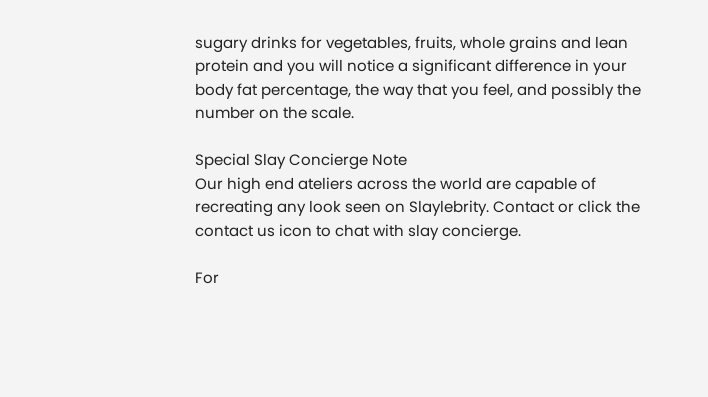sugary drinks for vegetables, fruits, whole grains and lean protein and you will notice a significant difference in your body fat percentage, the way that you feel, and possibly the number on the scale.

Special Slay Concierge Note
Our high end ateliers across the world are capable of recreating any look seen on Slaylebrity. Contact or click the contact us icon to chat with slay concierge.

For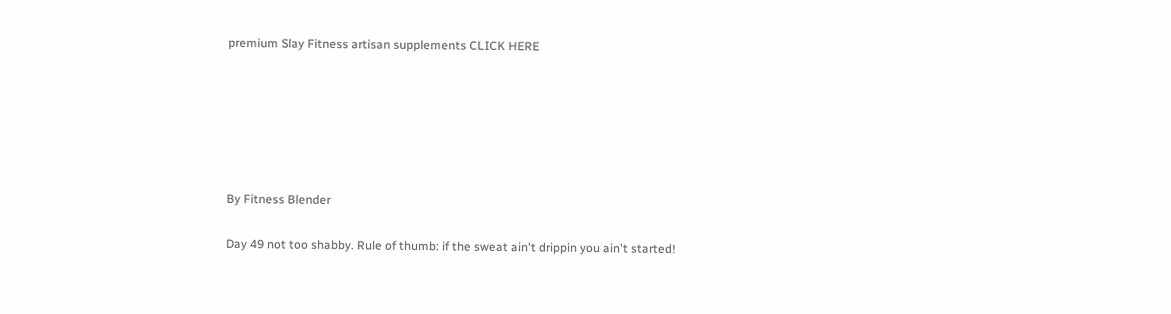premium Slay Fitness artisan supplements CLICK HERE






By Fitness Blender

Day 49 not too shabby. Rule of thumb: if the sweat ain't drippin you ain't started!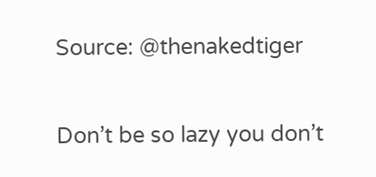Source: @thenakedtiger

Don’t be so lazy you don’t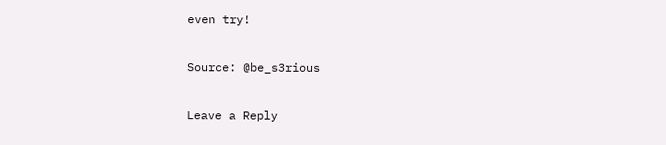even try!

Source: @be_s3rious

Leave a Reply